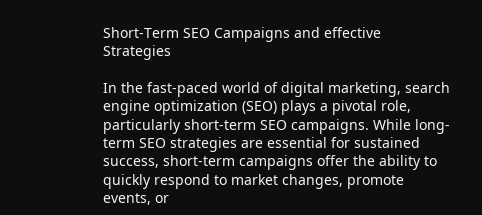Short-Term SEO Campaigns and effective Strategies

In the fast-paced world of digital marketing, search engine optimization (SEO) plays a pivotal role, particularly short-term SEO campaigns. While long-term SEO strategies are essential for sustained success, short-term campaigns offer the ability to quickly respond to market changes, promote events, or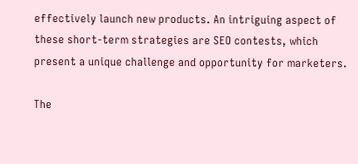effectively launch new products. An intriguing aspect of these short-term strategies are SEO contests, which present a unique challenge and opportunity for marketers.

The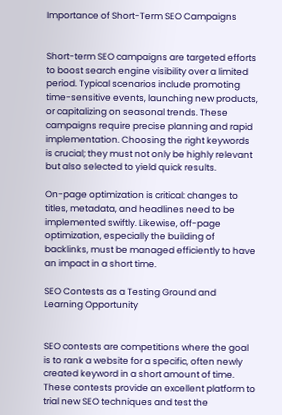Importance of Short-Term SEO Campaigns


Short-term SEO campaigns are targeted efforts to boost search engine visibility over a limited period. Typical scenarios include promoting time-sensitive events, launching new products, or capitalizing on seasonal trends. These campaigns require precise planning and rapid implementation. Choosing the right keywords is crucial; they must not only be highly relevant but also selected to yield quick results.

On-page optimization is critical: changes to titles, metadata, and headlines need to be implemented swiftly. Likewise, off-page optimization, especially the building of backlinks, must be managed efficiently to have an impact in a short time.

SEO Contests as a Testing Ground and Learning Opportunity


SEO contests are competitions where the goal is to rank a website for a specific, often newly created keyword in a short amount of time. These contests provide an excellent platform to trial new SEO techniques and test the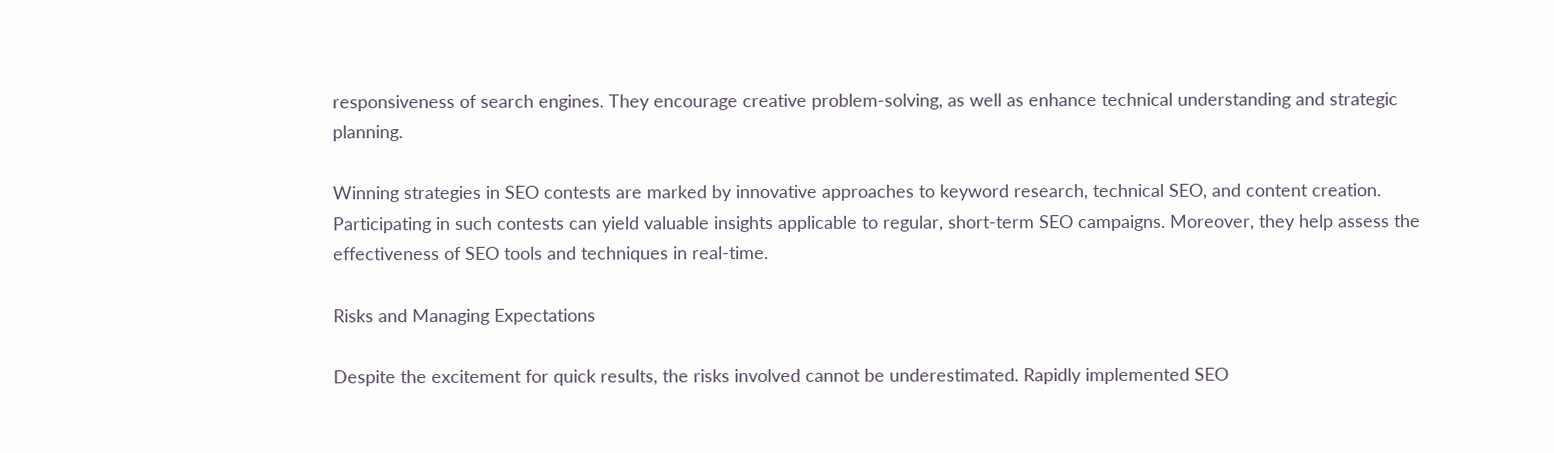responsiveness of search engines. They encourage creative problem-solving, as well as enhance technical understanding and strategic planning.

Winning strategies in SEO contests are marked by innovative approaches to keyword research, technical SEO, and content creation. Participating in such contests can yield valuable insights applicable to regular, short-term SEO campaigns. Moreover, they help assess the effectiveness of SEO tools and techniques in real-time.

Risks and Managing Expectations

Despite the excitement for quick results, the risks involved cannot be underestimated. Rapidly implemented SEO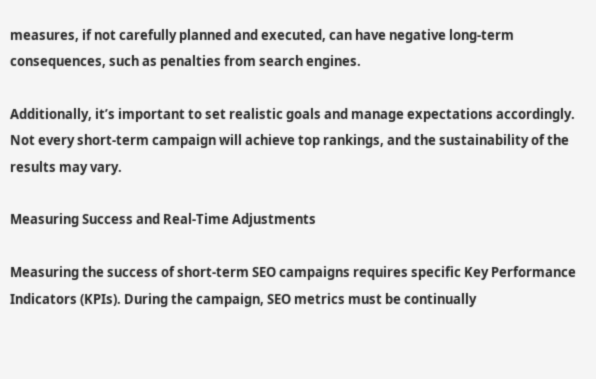measures, if not carefully planned and executed, can have negative long-term consequences, such as penalties from search engines.

Additionally, it’s important to set realistic goals and manage expectations accordingly. Not every short-term campaign will achieve top rankings, and the sustainability of the results may vary.

Measuring Success and Real-Time Adjustments

Measuring the success of short-term SEO campaigns requires specific Key Performance Indicators (KPIs). During the campaign, SEO metrics must be continually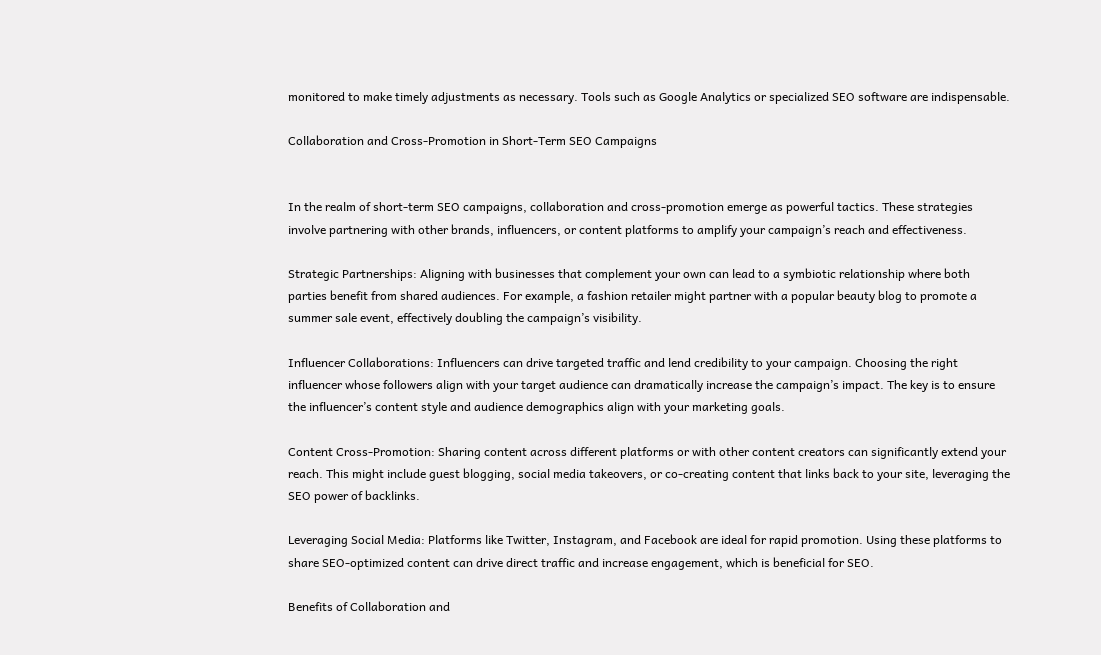monitored to make timely adjustments as necessary. Tools such as Google Analytics or specialized SEO software are indispensable.

Collaboration and Cross-Promotion in Short-Term SEO Campaigns


In the realm of short-term SEO campaigns, collaboration and cross-promotion emerge as powerful tactics. These strategies involve partnering with other brands, influencers, or content platforms to amplify your campaign’s reach and effectiveness.

Strategic Partnerships: Aligning with businesses that complement your own can lead to a symbiotic relationship where both parties benefit from shared audiences. For example, a fashion retailer might partner with a popular beauty blog to promote a summer sale event, effectively doubling the campaign’s visibility.

Influencer Collaborations: Influencers can drive targeted traffic and lend credibility to your campaign. Choosing the right influencer whose followers align with your target audience can dramatically increase the campaign’s impact. The key is to ensure the influencer’s content style and audience demographics align with your marketing goals.

Content Cross-Promotion: Sharing content across different platforms or with other content creators can significantly extend your reach. This might include guest blogging, social media takeovers, or co-creating content that links back to your site, leveraging the SEO power of backlinks.

Leveraging Social Media: Platforms like Twitter, Instagram, and Facebook are ideal for rapid promotion. Using these platforms to share SEO-optimized content can drive direct traffic and increase engagement, which is beneficial for SEO.

Benefits of Collaboration and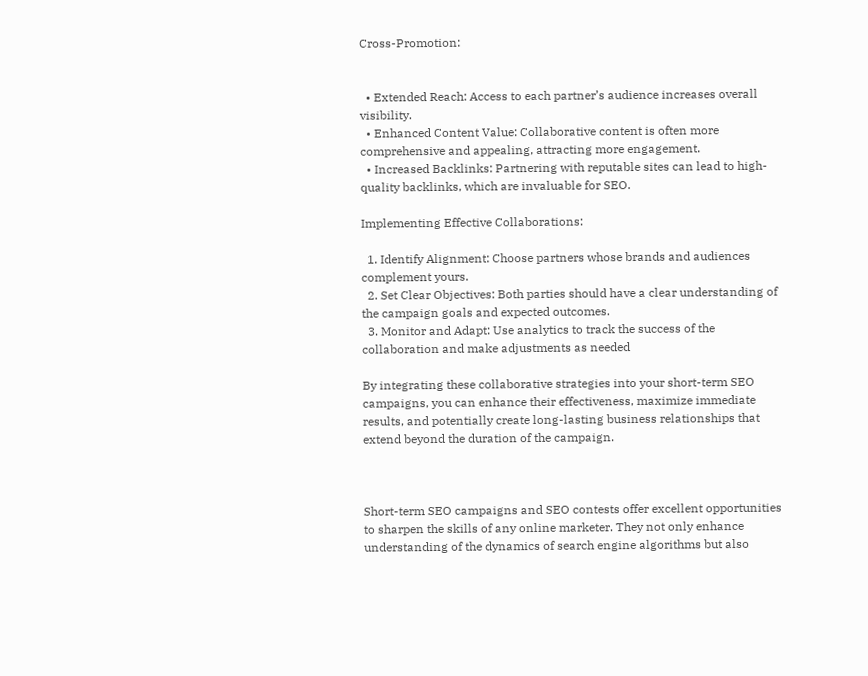Cross-Promotion:


  • Extended Reach: Access to each partner’s audience increases overall visibility.
  • Enhanced Content Value: Collaborative content is often more comprehensive and appealing, attracting more engagement.
  • Increased Backlinks: Partnering with reputable sites can lead to high-quality backlinks, which are invaluable for SEO.

Implementing Effective Collaborations:

  1. Identify Alignment: Choose partners whose brands and audiences complement yours.
  2. Set Clear Objectives: Both parties should have a clear understanding of the campaign goals and expected outcomes.
  3. Monitor and Adapt: Use analytics to track the success of the collaboration and make adjustments as needed

By integrating these collaborative strategies into your short-term SEO campaigns, you can enhance their effectiveness, maximize immediate results, and potentially create long-lasting business relationships that extend beyond the duration of the campaign.



Short-term SEO campaigns and SEO contests offer excellent opportunities to sharpen the skills of any online marketer. They not only enhance understanding of the dynamics of search engine algorithms but also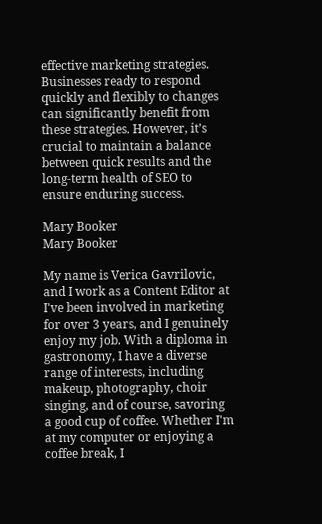effective marketing strategies. Businesses ready to respond quickly and flexibly to changes can significantly benefit from these strategies. However, it’s crucial to maintain a balance between quick results and the long-term health of SEO to ensure enduring success.

Mary Booker
Mary Booker

My name is Verica Gavrilovic, and I work as a Content Editor at I've been involved in marketing for over 3 years, and I genuinely enjoy my job. With a diploma in gastronomy, I have a diverse range of interests, including makeup, photography, choir singing, and of course, savoring a good cup of coffee. Whether I'm at my computer or enjoying a coffee break, I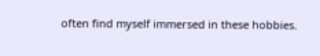often find myself immersed in these hobbies.